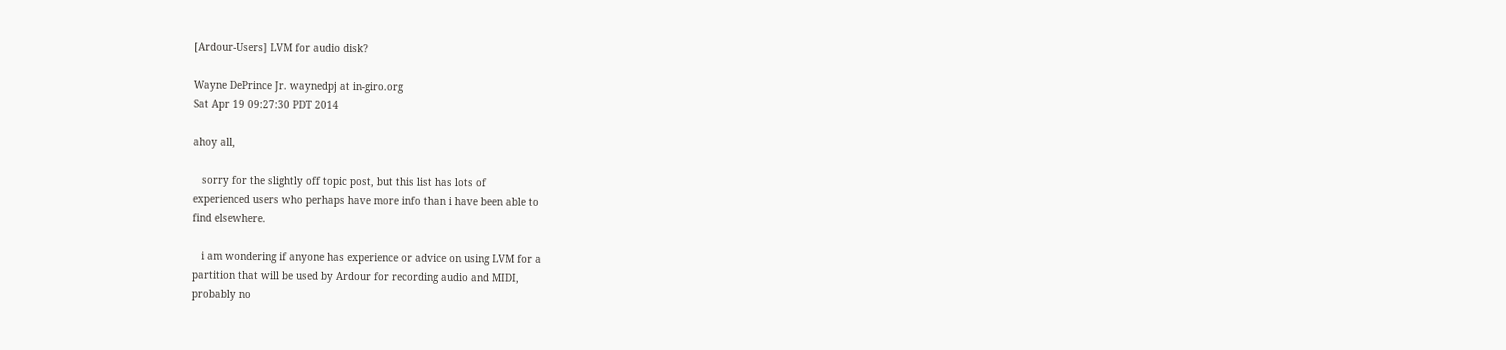[Ardour-Users] LVM for audio disk?

Wayne DePrince Jr. waynedpj at in-giro.org
Sat Apr 19 09:27:30 PDT 2014

ahoy all,

   sorry for the slightly off topic post, but this list has lots of
experienced users who perhaps have more info than i have been able to
find elsewhere.

   i am wondering if anyone has experience or advice on using LVM for a
partition that will be used by Ardour for recording audio and MIDI,
probably no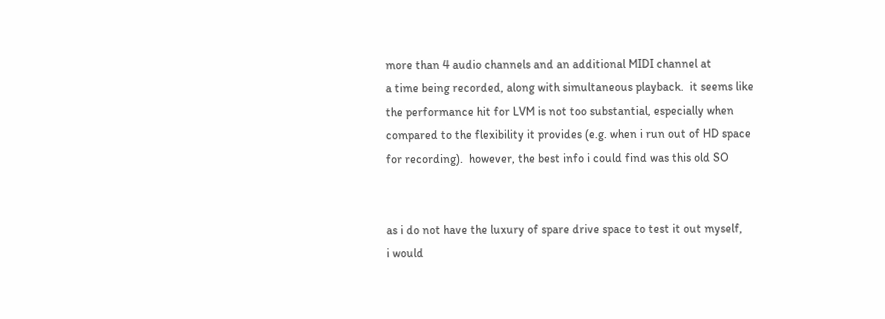more than 4 audio channels and an additional MIDI channel at
a time being recorded, along with simultaneous playback.  it seems like
the performance hit for LVM is not too substantial, especially when
compared to the flexibility it provides (e.g. when i run out of HD space
for recording).  however, the best info i could find was this old SO


as i do not have the luxury of spare drive space to test it out myself,
i would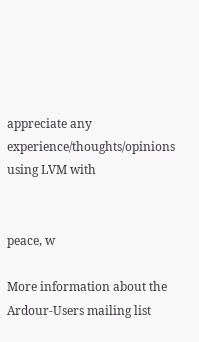appreciate any experience/thoughts/opinions using LVM with


peace, w

More information about the Ardour-Users mailing list